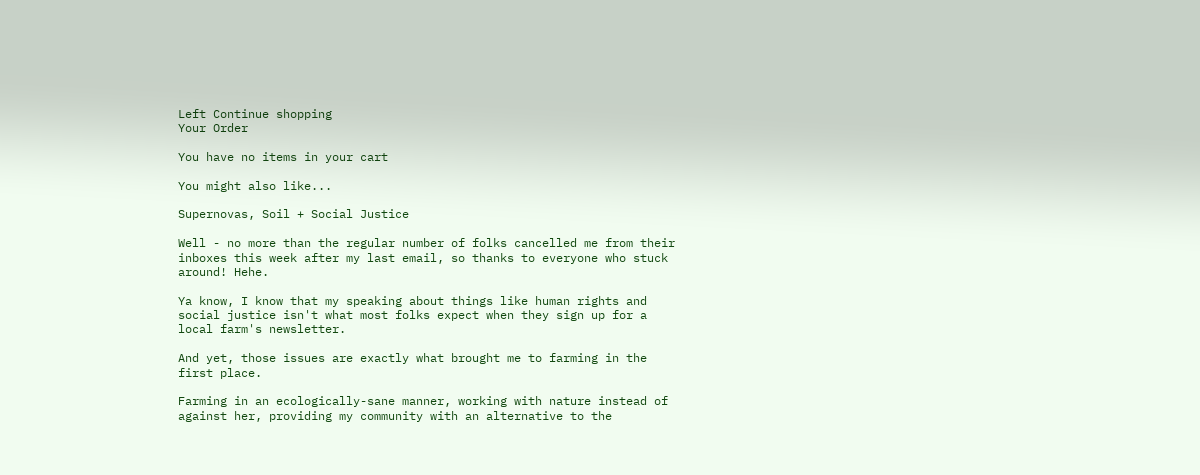Left Continue shopping
Your Order

You have no items in your cart

You might also like...

Supernovas, Soil + Social Justice

Well - no more than the regular number of folks cancelled me from their inboxes this week after my last email, so thanks to everyone who stuck around! Hehe.

Ya know, I know that my speaking about things like human rights and social justice isn't what most folks expect when they sign up for a local farm's newsletter.

And yet, those issues are exactly what brought me to farming in the first place.

Farming in an ecologically-sane manner, working with nature instead of against her, providing my community with an alternative to the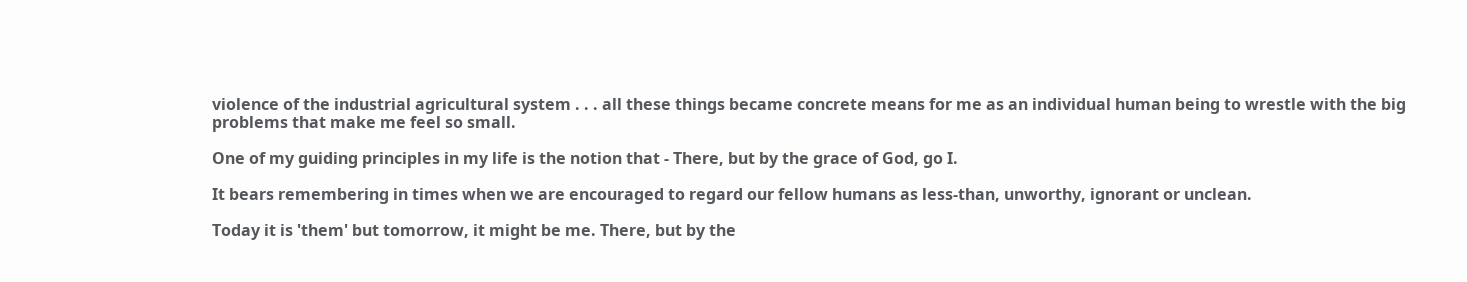violence of the industrial agricultural system . . . all these things became concrete means for me as an individual human being to wrestle with the big problems that make me feel so small.

One of my guiding principles in my life is the notion that - There, but by the grace of God, go I.

It bears remembering in times when we are encouraged to regard our fellow humans as less-than, unworthy, ignorant or unclean.

Today it is 'them' but tomorrow, it might be me. There, but by the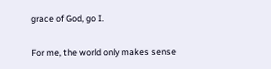grace of God, go I.

For me, the world only makes sense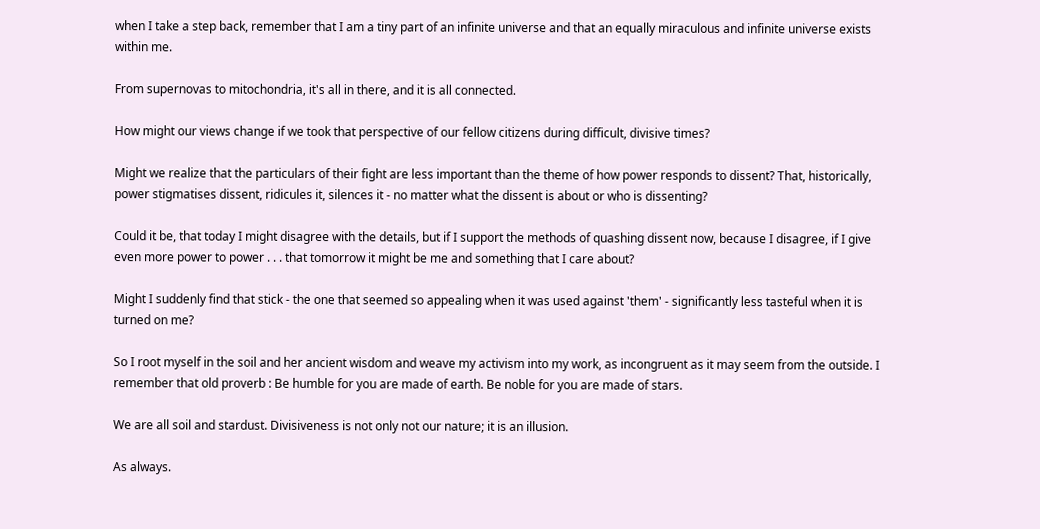when I take a step back, remember that I am a tiny part of an infinite universe and that an equally miraculous and infinite universe exists within me.

From supernovas to mitochondria, it's all in there, and it is all connected.

How might our views change if we took that perspective of our fellow citizens during difficult, divisive times?

Might we realize that the particulars of their fight are less important than the theme of how power responds to dissent? That, historically, power stigmatises dissent, ridicules it, silences it - no matter what the dissent is about or who is dissenting?

Could it be, that today I might disagree with the details, but if I support the methods of quashing dissent now, because I disagree, if I give even more power to power . . . that tomorrow it might be me and something that I care about?

Might I suddenly find that stick - the one that seemed so appealing when it was used against 'them' - significantly less tasteful when it is turned on me?

So I root myself in the soil and her ancient wisdom and weave my activism into my work, as incongruent as it may seem from the outside. I remember that old proverb : Be humble for you are made of earth. Be noble for you are made of stars.

We are all soil and stardust. Divisiveness is not only not our nature; it is an illusion.

As always.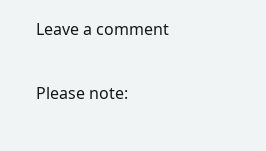Leave a comment

Please note: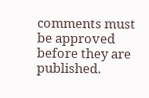comments must be approved before they are published.